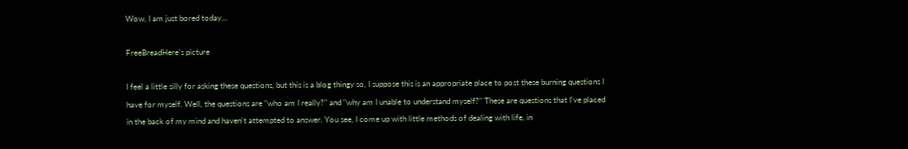Wow, I am just bored today...

FreeBreadHere's picture

I feel a little silly for asking these questions, but this is a blog thingy so, I suppose this is an appropriate place to post these burning questions I have for myself. Well, the questions are "who am I really?" and "why am I unable to understand myself?" These are questions that I've placed in the back of my mind and haven't attempted to answer. You see, I come up with little methods of dealing with life, in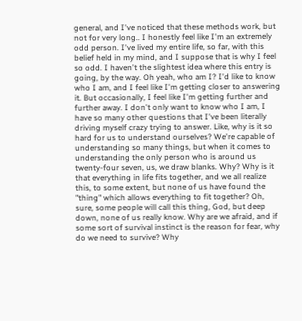general, and I've noticed that these methods work, but not for very long.. I honestly feel like I'm an extremely odd person. I've lived my entire life, so far, with this belief held in my mind, and I suppose that is why I feel so odd. I haven't the slightest idea where this entry is going, by the way. Oh yeah, who am I? I'd like to know who I am, and I feel like I'm getting closer to answering it. But occasionally, I feel like I'm getting further and further away. I don't only want to know who I am, I have so many other questions that I've been literally driving myself crazy trying to answer. Like, why is it so hard for us to understand ourselves? We're capable of understanding so many things, but when it comes to understanding the only person who is around us twenty-four seven, us, we draw blanks. Why? Why is it that everything in life fits together, and we all realize this, to some extent, but none of us have found the "thing" which allows everything to fit together? Oh, sure, some people will call this thing, God, but deep down, none of us really know. Why are we afraid, and if some sort of survival instinct is the reason for fear, why do we need to survive? Why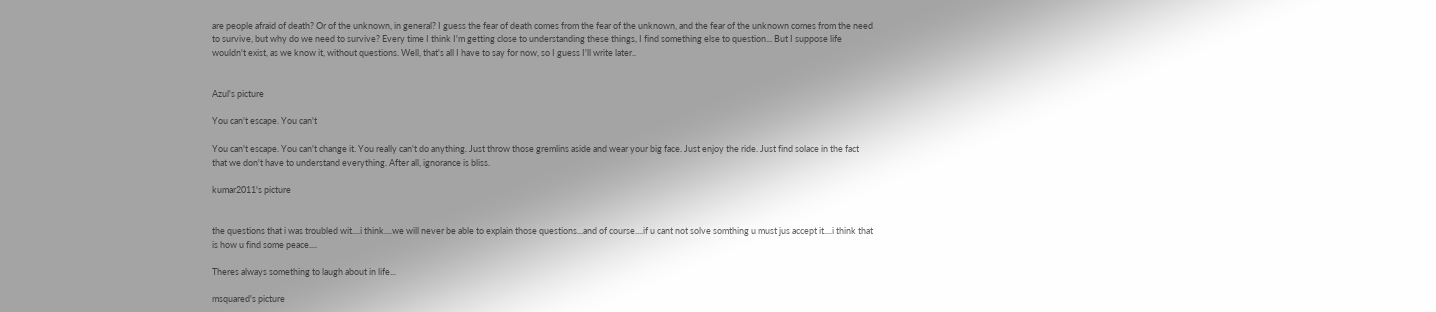are people afraid of death? Or of the unknown, in general? I guess the fear of death comes from the fear of the unknown, and the fear of the unknown comes from the need to survive, but why do we need to survive? Every time I think I'm getting close to understanding these things, I find something else to question... But I suppose life wouldn't exist, as we know it, without questions. Well, that's all I have to say for now, so I guess I'll write later..


Azul's picture

You can't escape. You can't

You can't escape. You can't change it. You really can't do anything. Just throw those gremlins aside and wear your big face. Just enjoy the ride. Just find solace in the fact that we don't have to understand everything. After all, ignorance is bliss.

kumar2011's picture


the questions that i was troubled wit....i think....we will never be able to explain those questions...and of course....if u cant not solve somthing u must jus accept it....i think that is how u find some peace....

Theres always something to laugh about in life...

msquared's picture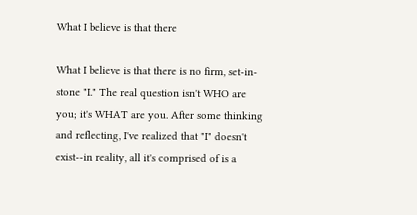What I believe is that there

What I believe is that there is no firm, set-in-stone "I." The real question isn't WHO are you; it's WHAT are you. After some thinking and reflecting, I've realized that "I" doesn't exist--in reality, all it's comprised of is a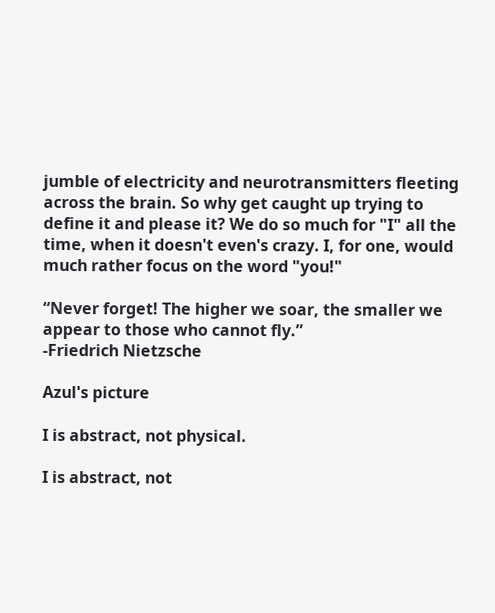jumble of electricity and neurotransmitters fleeting across the brain. So why get caught up trying to define it and please it? We do so much for "I" all the time, when it doesn't even's crazy. I, for one, would much rather focus on the word "you!"

“Never forget! The higher we soar, the smaller we appear to those who cannot fly.”
-Friedrich Nietzsche

Azul's picture

I is abstract, not physical.

I is abstract, not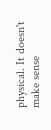physical. It doesn't make sense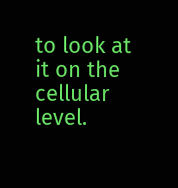to look at it on the cellular level.